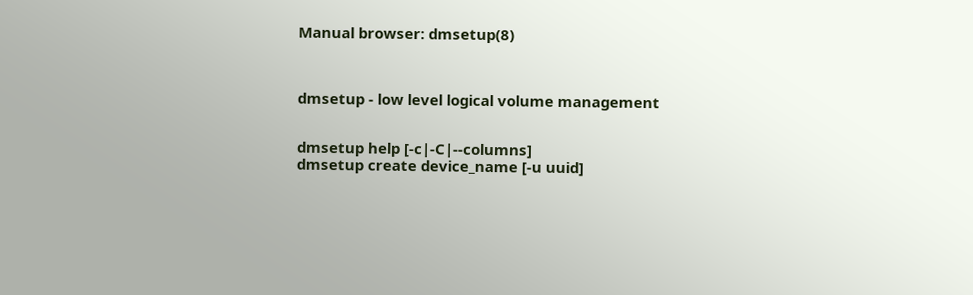Manual browser: dmsetup(8)



dmsetup - low level logical volume management


dmsetup help [-c|-C|--columns]
dmsetup create device_name [-u uuid]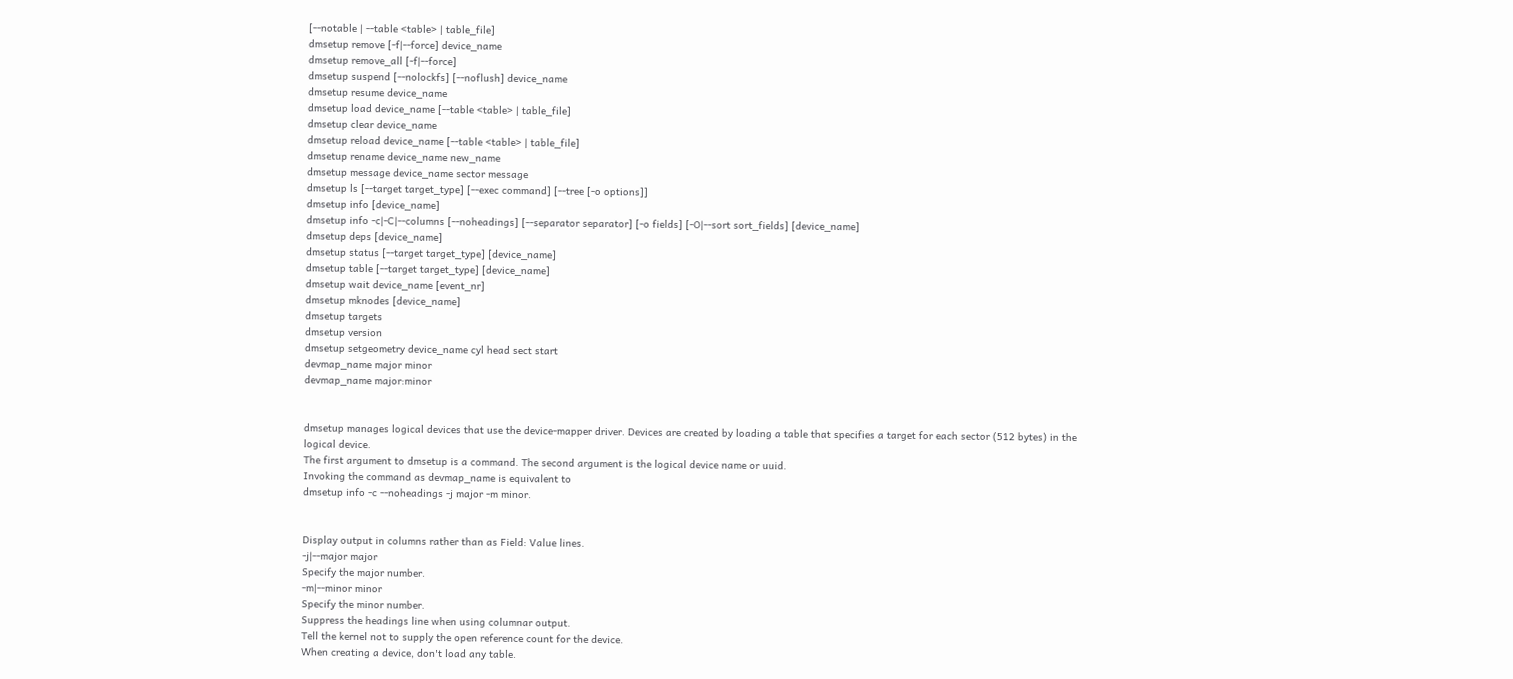[--notable | --table <table> | table_file]
dmsetup remove [-f|--force] device_name
dmsetup remove_all [-f|--force]
dmsetup suspend [--nolockfs] [--noflush] device_name
dmsetup resume device_name
dmsetup load device_name [--table <table> | table_file]
dmsetup clear device_name
dmsetup reload device_name [--table <table> | table_file]
dmsetup rename device_name new_name
dmsetup message device_name sector message
dmsetup ls [--target target_type] [--exec command] [--tree [-o options]]
dmsetup info [device_name]
dmsetup info -c|-C|--columns [--noheadings] [--separator separator] [-o fields] [-O|--sort sort_fields] [device_name]
dmsetup deps [device_name]
dmsetup status [--target target_type] [device_name]
dmsetup table [--target target_type] [device_name]
dmsetup wait device_name [event_nr]
dmsetup mknodes [device_name]
dmsetup targets
dmsetup version
dmsetup setgeometry device_name cyl head sect start
devmap_name major minor
devmap_name major:minor


dmsetup manages logical devices that use the device-mapper driver. Devices are created by loading a table that specifies a target for each sector (512 bytes) in the logical device.
The first argument to dmsetup is a command. The second argument is the logical device name or uuid.
Invoking the command as devmap_name is equivalent to
dmsetup info -c --noheadings -j major -m minor.


Display output in columns rather than as Field: Value lines.
-j|--major major
Specify the major number.
-m|--minor minor
Specify the minor number.
Suppress the headings line when using columnar output.
Tell the kernel not to supply the open reference count for the device.
When creating a device, don't load any table.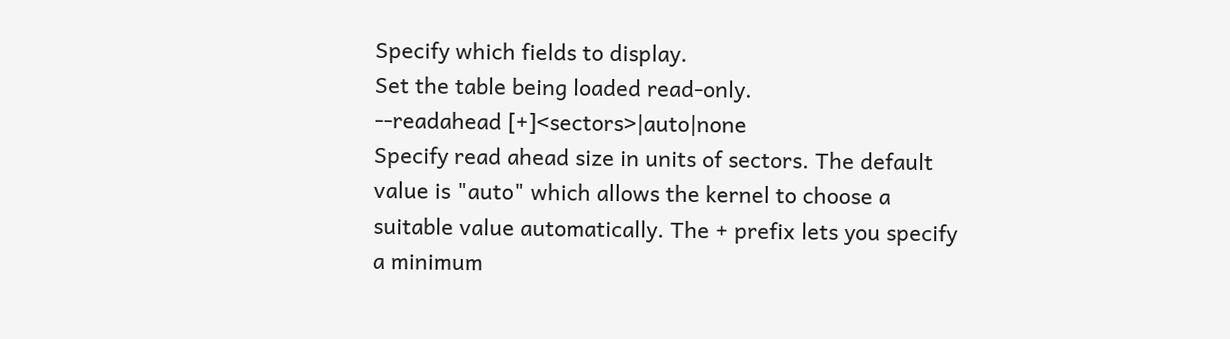Specify which fields to display.
Set the table being loaded read-only.
--readahead [+]<sectors>|auto|none
Specify read ahead size in units of sectors. The default value is "auto" which allows the kernel to choose a suitable value automatically. The + prefix lets you specify a minimum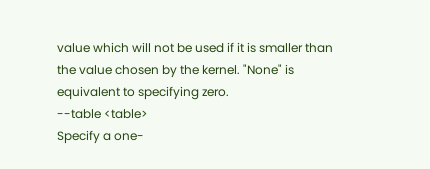value which will not be used if it is smaller than the value chosen by the kernel. "None" is equivalent to specifying zero.
--table <table>
Specify a one-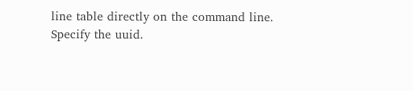line table directly on the command line.
Specify the uuid.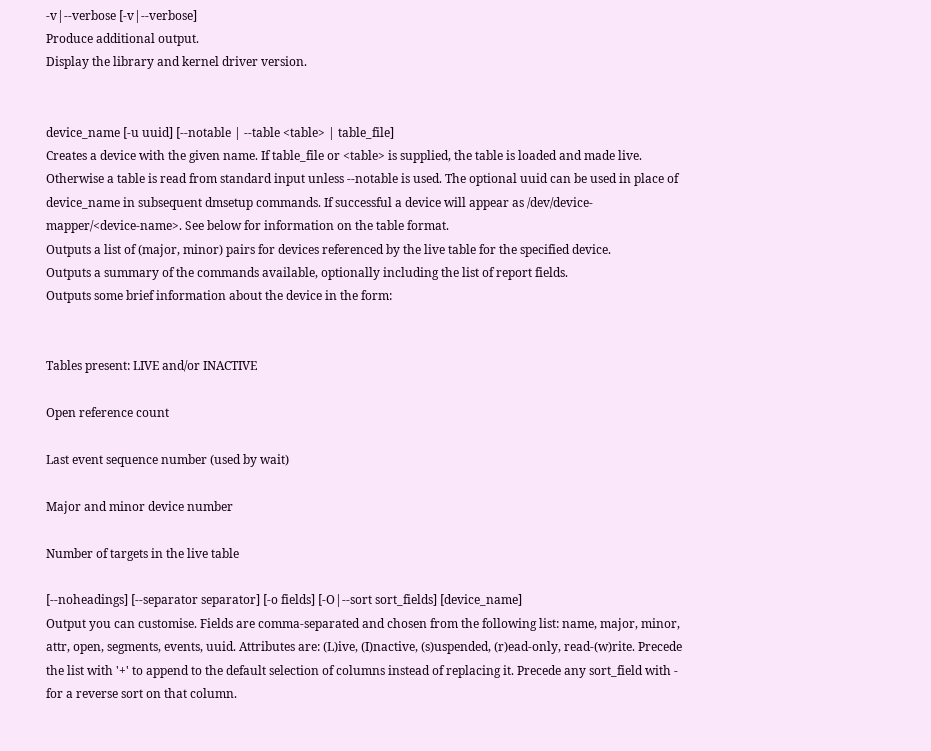-v|--verbose [-v|--verbose]
Produce additional output.
Display the library and kernel driver version.


device_name [-u uuid] [--notable | --table <table> | table_file]
Creates a device with the given name. If table_file or <table> is supplied, the table is loaded and made live. Otherwise a table is read from standard input unless --notable is used. The optional uuid can be used in place of device_name in subsequent dmsetup commands. If successful a device will appear as /dev/device-mapper/<device-name>. See below for information on the table format.
Outputs a list of (major, minor) pairs for devices referenced by the live table for the specified device.
Outputs a summary of the commands available, optionally including the list of report fields.
Outputs some brief information about the device in the form:


Tables present: LIVE and/or INACTIVE

Open reference count

Last event sequence number (used by wait)

Major and minor device number

Number of targets in the live table

[--noheadings] [--separator separator] [-o fields] [-O|--sort sort_fields] [device_name]
Output you can customise. Fields are comma-separated and chosen from the following list: name, major, minor, attr, open, segments, events, uuid. Attributes are: (L)ive, (I)nactive, (s)uspended, (r)ead-only, read-(w)rite. Precede the list with '+' to append to the default selection of columns instead of replacing it. Precede any sort_field with - for a reverse sort on that column.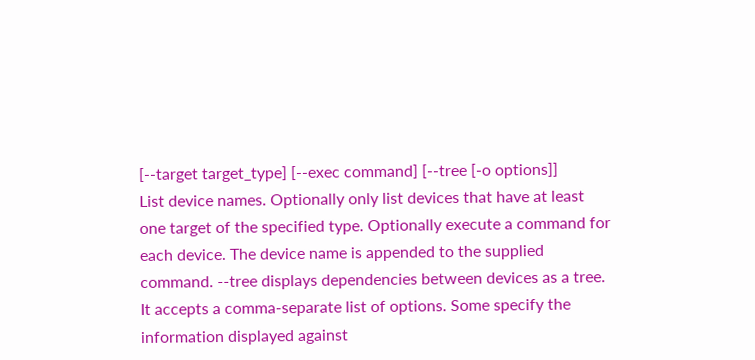[--target target_type] [--exec command] [--tree [-o options]]
List device names. Optionally only list devices that have at least one target of the specified type. Optionally execute a command for each device. The device name is appended to the supplied command. --tree displays dependencies between devices as a tree. It accepts a comma-separate list of options. Some specify the information displayed against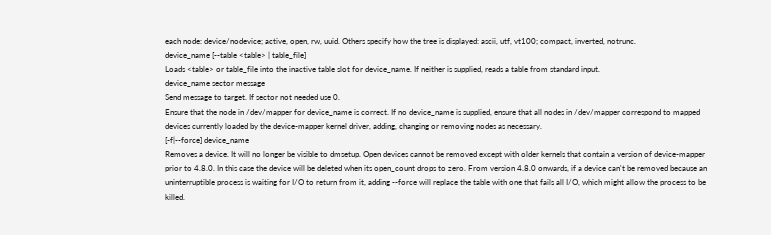each node: device/nodevice; active, open, rw, uuid. Others specify how the tree is displayed: ascii, utf, vt100; compact, inverted, notrunc.
device_name [--table <table> | table_file]
Loads <table> or table_file into the inactive table slot for device_name. If neither is supplied, reads a table from standard input.
device_name sector message
Send message to target. If sector not needed use 0.
Ensure that the node in /dev/mapper for device_name is correct. If no device_name is supplied, ensure that all nodes in /dev/mapper correspond to mapped devices currently loaded by the device-mapper kernel driver, adding, changing or removing nodes as necessary.
[-f|--force] device_name
Removes a device. It will no longer be visible to dmsetup. Open devices cannot be removed except with older kernels that contain a version of device-mapper prior to 4.8.0. In this case the device will be deleted when its open_count drops to zero. From version 4.8.0 onwards, if a device can't be removed because an uninterruptible process is waiting for I/O to return from it, adding --force will replace the table with one that fails all I/O, which might allow the process to be killed.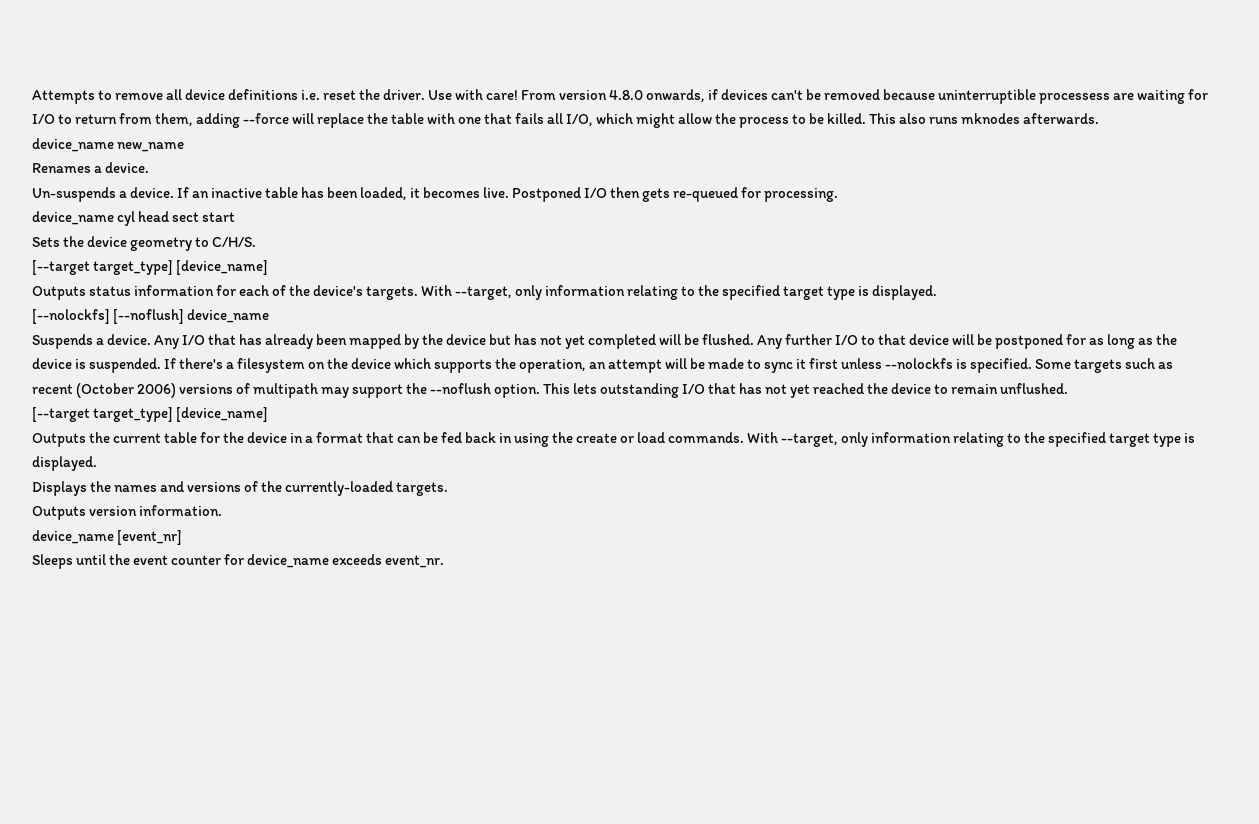Attempts to remove all device definitions i.e. reset the driver. Use with care! From version 4.8.0 onwards, if devices can't be removed because uninterruptible processess are waiting for I/O to return from them, adding --force will replace the table with one that fails all I/O, which might allow the process to be killed. This also runs mknodes afterwards.
device_name new_name
Renames a device.
Un-suspends a device. If an inactive table has been loaded, it becomes live. Postponed I/O then gets re-queued for processing.
device_name cyl head sect start
Sets the device geometry to C/H/S.
[--target target_type] [device_name]
Outputs status information for each of the device's targets. With --target, only information relating to the specified target type is displayed.
[--nolockfs] [--noflush] device_name
Suspends a device. Any I/O that has already been mapped by the device but has not yet completed will be flushed. Any further I/O to that device will be postponed for as long as the device is suspended. If there's a filesystem on the device which supports the operation, an attempt will be made to sync it first unless --nolockfs is specified. Some targets such as recent (October 2006) versions of multipath may support the --noflush option. This lets outstanding I/O that has not yet reached the device to remain unflushed.
[--target target_type] [device_name]
Outputs the current table for the device in a format that can be fed back in using the create or load commands. With --target, only information relating to the specified target type is displayed.
Displays the names and versions of the currently-loaded targets.
Outputs version information.
device_name [event_nr]
Sleeps until the event counter for device_name exceeds event_nr.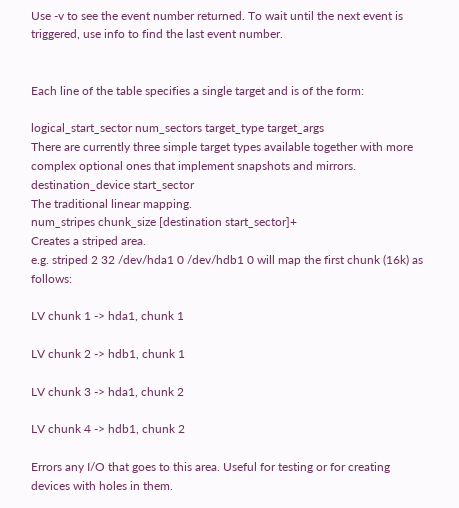Use -v to see the event number returned. To wait until the next event is triggered, use info to find the last event number.


Each line of the table specifies a single target and is of the form:

logical_start_sector num_sectors target_type target_args
There are currently three simple target types available together with more complex optional ones that implement snapshots and mirrors.
destination_device start_sector
The traditional linear mapping.
num_stripes chunk_size [destination start_sector]+
Creates a striped area.
e.g. striped 2 32 /dev/hda1 0 /dev/hdb1 0 will map the first chunk (16k) as follows:

LV chunk 1 -> hda1, chunk 1

LV chunk 2 -> hdb1, chunk 1

LV chunk 3 -> hda1, chunk 2

LV chunk 4 -> hdb1, chunk 2

Errors any I/O that goes to this area. Useful for testing or for creating devices with holes in them.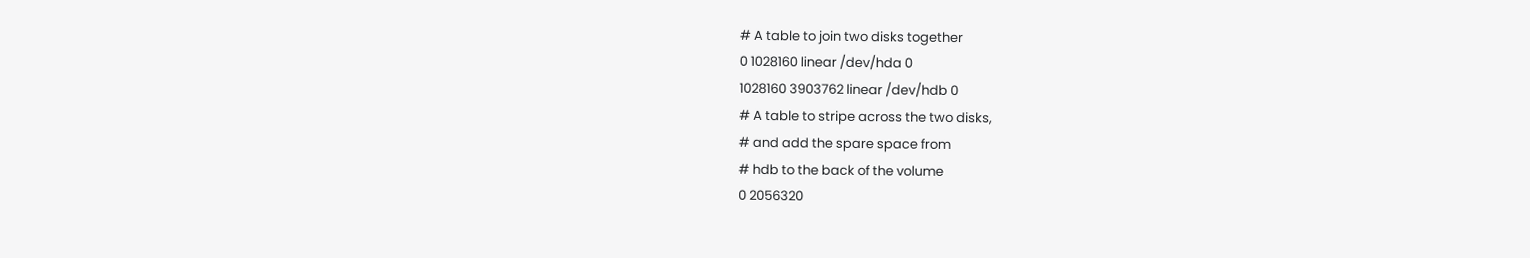# A table to join two disks together
0 1028160 linear /dev/hda 0
1028160 3903762 linear /dev/hdb 0
# A table to stripe across the two disks,
# and add the spare space from
# hdb to the back of the volume
0 2056320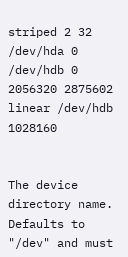striped 2 32 /dev/hda 0 /dev/hdb 0
2056320 2875602 linear /dev/hdb 1028160


The device directory name. Defaults to "/dev" and must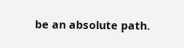be an absolute path.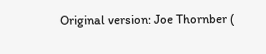Original version: Joe Thornber (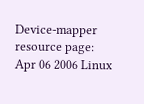Device-mapper resource page:
Apr 06 2006 Linux